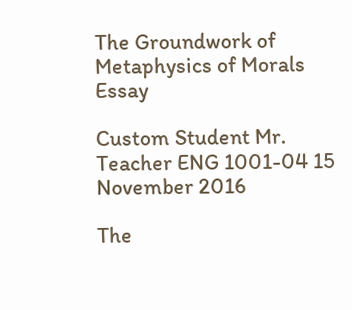The Groundwork of Metaphysics of Morals Essay

Custom Student Mr. Teacher ENG 1001-04 15 November 2016

The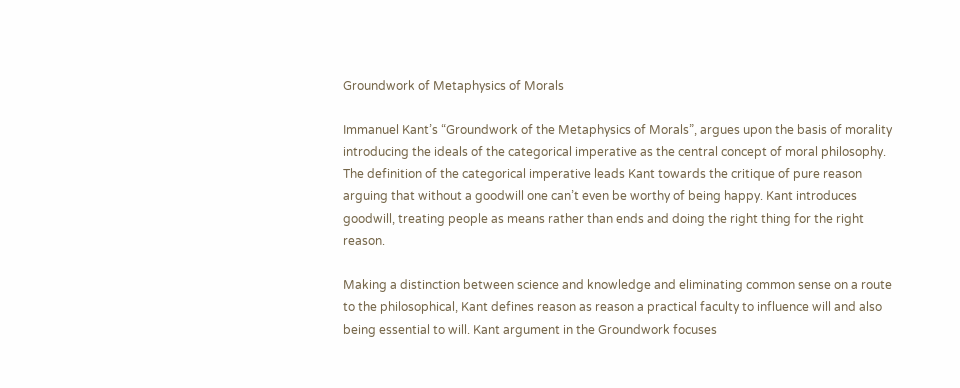Groundwork of Metaphysics of Morals

Immanuel Kant’s “Groundwork of the Metaphysics of Morals”, argues upon the basis of morality introducing the ideals of the categorical imperative as the central concept of moral philosophy. The definition of the categorical imperative leads Kant towards the critique of pure reason arguing that without a goodwill one can’t even be worthy of being happy. Kant introduces goodwill, treating people as means rather than ends and doing the right thing for the right reason.

Making a distinction between science and knowledge and eliminating common sense on a route to the philosophical, Kant defines reason as reason a practical faculty to influence will and also being essential to will. Kant argument in the Groundwork focuses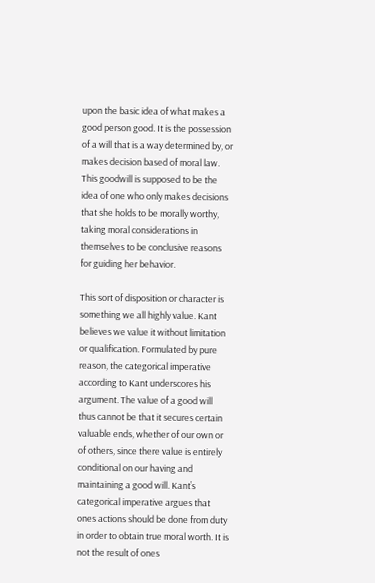upon the basic idea of what makes a good person good. It is the possession of a will that is a way determined by, or makes decision based of moral law. This goodwill is supposed to be the idea of one who only makes decisions that she holds to be morally worthy, taking moral considerations in themselves to be conclusive reasons for guiding her behavior.

This sort of disposition or character is something we all highly value. Kant believes we value it without limitation or qualification. Formulated by pure reason, the categorical imperative according to Kant underscores his argument. The value of a good will thus cannot be that it secures certain valuable ends, whether of our own or of others, since there value is entirely conditional on our having and maintaining a good will. Kant’s categorical imperative argues that ones actions should be done from duty in order to obtain true moral worth. It is not the result of ones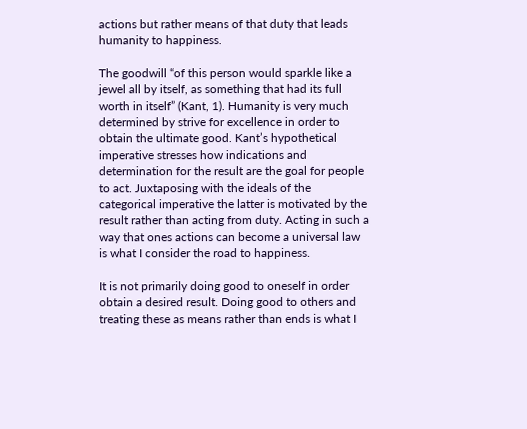actions but rather means of that duty that leads humanity to happiness.

The goodwill “of this person would sparkle like a jewel all by itself, as something that had its full worth in itself” (Kant, 1). Humanity is very much determined by strive for excellence in order to obtain the ultimate good. Kant’s hypothetical imperative stresses how indications and determination for the result are the goal for people to act. Juxtaposing with the ideals of the categorical imperative the latter is motivated by the result rather than acting from duty. Acting in such a way that ones actions can become a universal law is what I consider the road to happiness.

It is not primarily doing good to oneself in order obtain a desired result. Doing good to others and treating these as means rather than ends is what I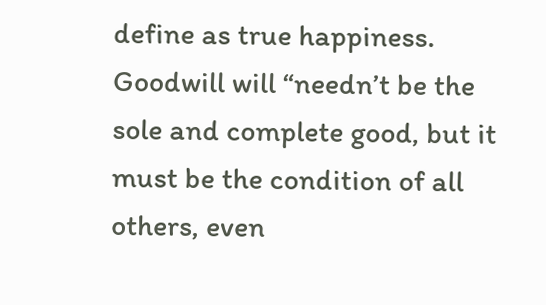define as true happiness. Goodwill will “needn’t be the sole and complete good, but it must be the condition of all others, even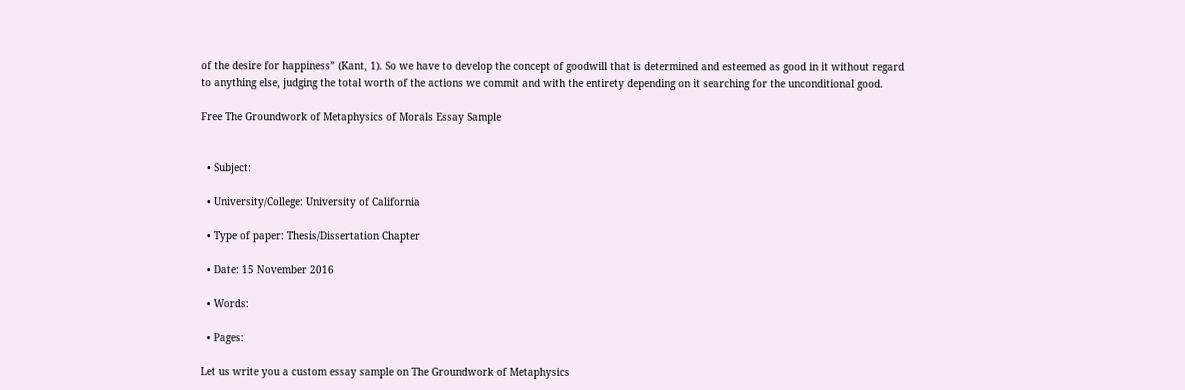of the desire for happiness” (Kant, 1). So we have to develop the concept of goodwill that is determined and esteemed as good in it without regard to anything else, judging the total worth of the actions we commit and with the entirety depending on it searching for the unconditional good.

Free The Groundwork of Metaphysics of Morals Essay Sample


  • Subject:

  • University/College: University of California

  • Type of paper: Thesis/Dissertation Chapter

  • Date: 15 November 2016

  • Words:

  • Pages:

Let us write you a custom essay sample on The Groundwork of Metaphysics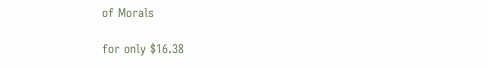of Morals

for only $16.38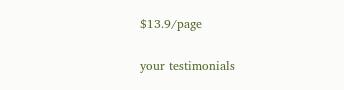$13.9/page

your testimonials